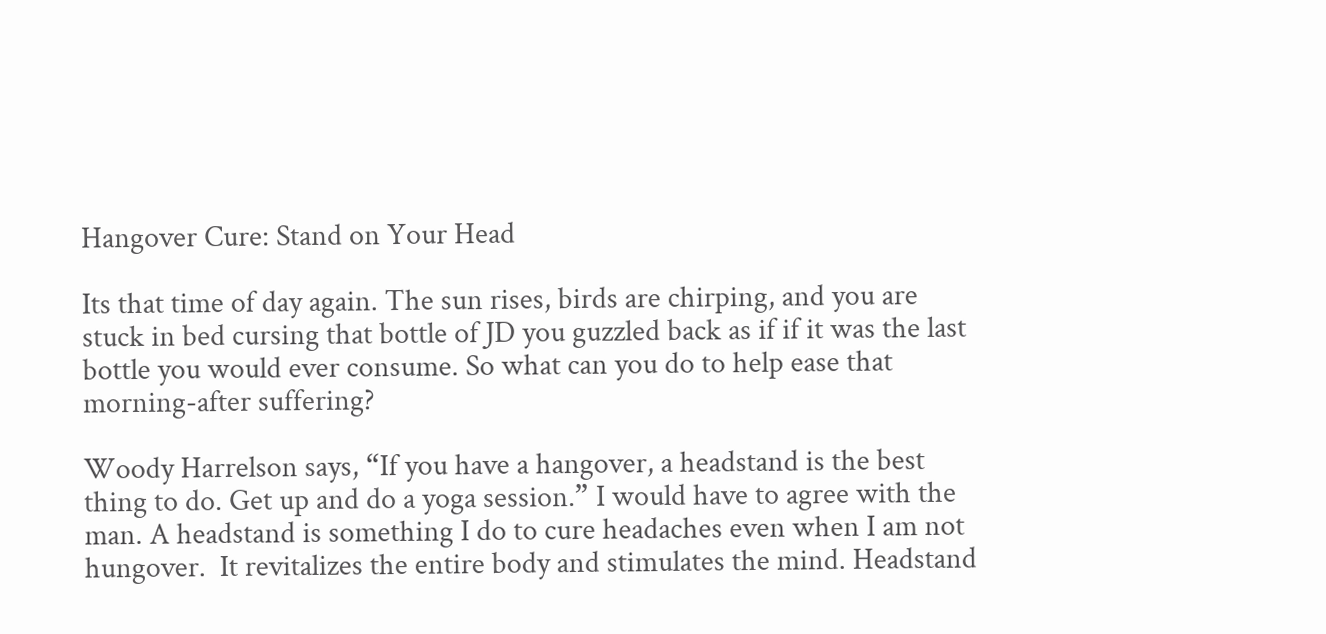Hangover Cure: Stand on Your Head

Its that time of day again. The sun rises, birds are chirping, and you are stuck in bed cursing that bottle of JD you guzzled back as if if it was the last bottle you would ever consume. So what can you do to help ease that morning-after suffering?

Woody Harrelson says, “If you have a hangover, a headstand is the best thing to do. Get up and do a yoga session.” I would have to agree with the man. A headstand is something I do to cure headaches even when I am not hungover.  It revitalizes the entire body and stimulates the mind. Headstand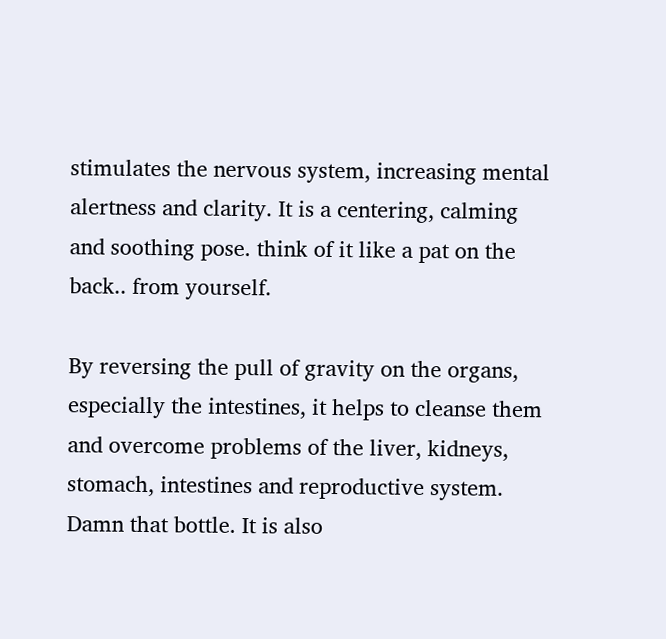stimulates the nervous system, increasing mental alertness and clarity. It is a centering, calming and soothing pose. think of it like a pat on the back.. from yourself.

By reversing the pull of gravity on the organs, especially the intestines, it helps to cleanse them and overcome problems of the liver, kidneys, stomach, intestines and reproductive system. Damn that bottle. It is also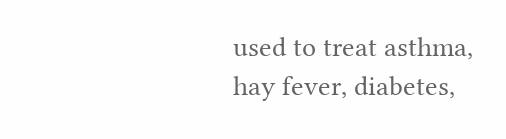used to treat asthma, hay fever, diabetes,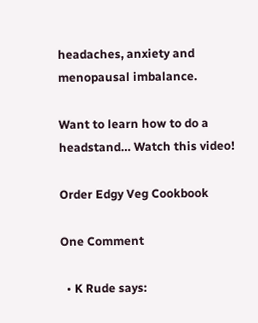headaches, anxiety and menopausal imbalance.

Want to learn how to do a headstand… Watch this video!

Order Edgy Veg Cookbook

One Comment

  • K Rude says: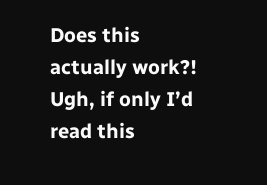Does this actually work?! Ugh, if only I’d read this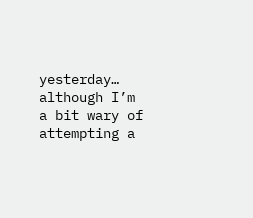yesterday… although I’m a bit wary of attempting a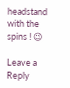headstand with the spins ! 😉

Leave a Reply